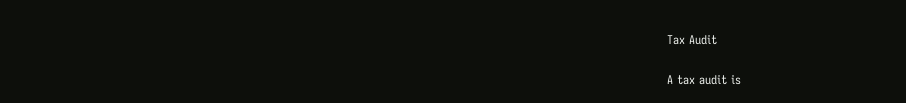Tax Audit

A tax audit is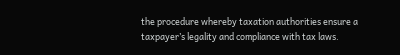the procedure whereby taxation authorities ensure a taxpayer’s legality and compliance with tax laws.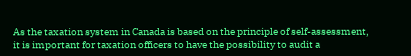As the taxation system in Canada is based on the principle of self-assessment, it is important for taxation officers to have the possibility to audit a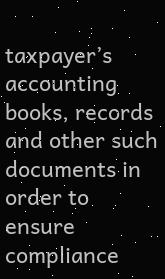taxpayer’s accounting books, records and other such documents in order to ensure compliance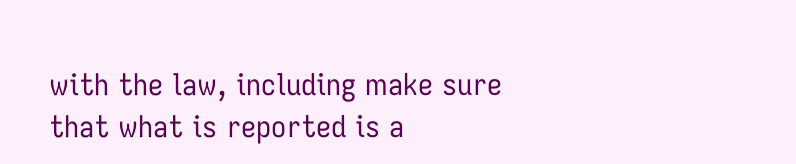with the law, including make sure that what is reported is a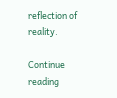reflection of reality.

Continue reading